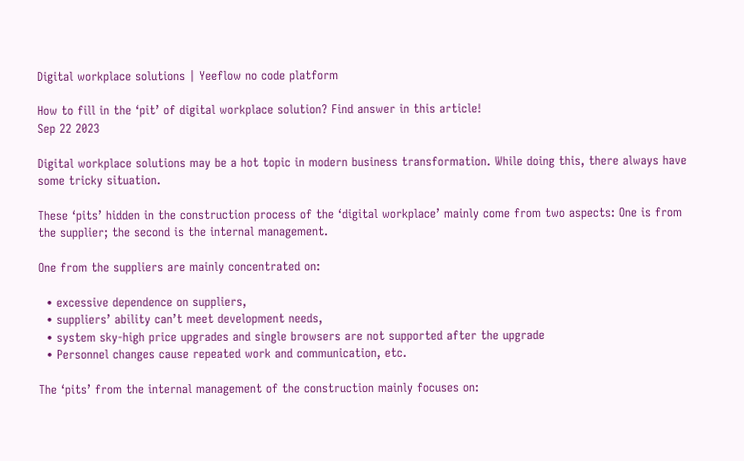Digital workplace solutions | Yeeflow no code platform

How to fill in the ‘pit’ of digital workplace solution? Find answer in this article!
Sep 22 2023

Digital workplace solutions may be a hot topic in modern business transformation. While doing this, there always have some tricky situation.

These ‘pits’ hidden in the construction process of the ‘digital workplace’ mainly come from two aspects: One is from the supplier; the second is the internal management.

One from the suppliers are mainly concentrated on:

  • excessive dependence on suppliers,
  • suppliers’ ability can’t meet development needs,
  • system sky-high price upgrades and single browsers are not supported after the upgrade
  • Personnel changes cause repeated work and communication, etc.

The ‘pits’ from the internal management of the construction mainly focuses on: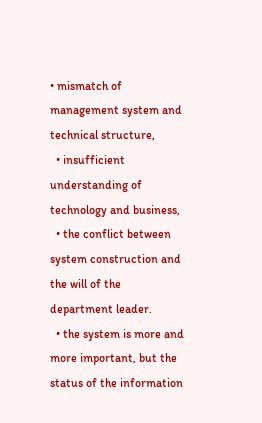• mismatch of management system and technical structure,
  • insufficient understanding of technology and business,
  • the conflict between system construction and the will of the department leader.
  • the system is more and more important, but the status of the information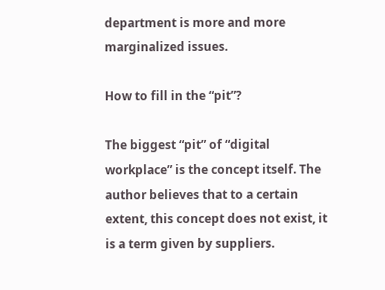department is more and more marginalized issues.

How to fill in the “pit”?

The biggest “pit” of “digital workplace” is the concept itself. The author believes that to a certain extent, this concept does not exist, it is a term given by suppliers.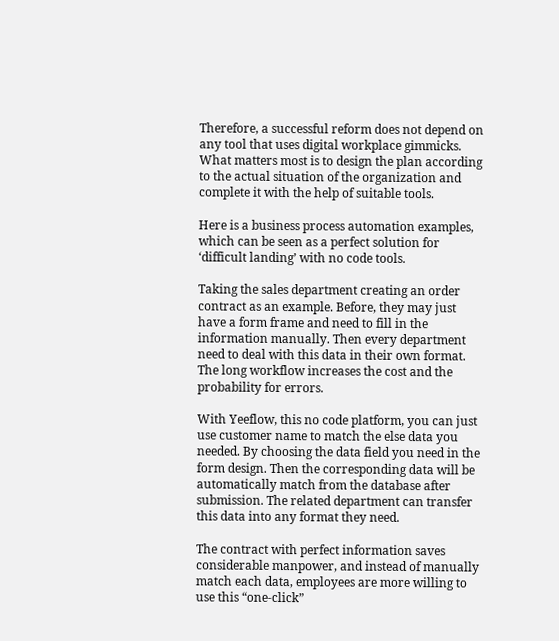Therefore, a successful reform does not depend on any tool that uses digital workplace gimmicks. What matters most is to design the plan according to the actual situation of the organization and complete it with the help of suitable tools.

Here is a business process automation examples, which can be seen as a perfect solution for ‘difficult landing’ with no code tools.

Taking the sales department creating an order contract as an example. Before, they may just have a form frame and need to fill in the information manually. Then every department need to deal with this data in their own format. The long workflow increases the cost and the probability for errors.

With Yeeflow, this no code platform, you can just use customer name to match the else data you needed. By choosing the data field you need in the form design. Then the corresponding data will be automatically match from the database after submission. The related department can transfer this data into any format they need.

The contract with perfect information saves considerable manpower, and instead of manually match each data, employees are more willing to use this “one-click”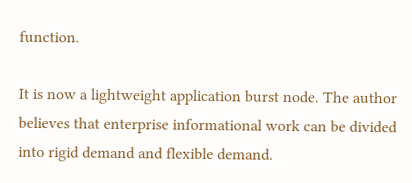function.

It is now a lightweight application burst node. The author believes that enterprise informational work can be divided into rigid demand and flexible demand.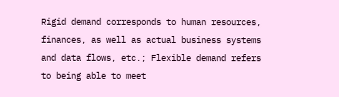Rigid demand corresponds to human resources, finances, as well as actual business systems and data flows, etc.; Flexible demand refers to being able to meet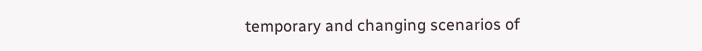temporary and changing scenarios of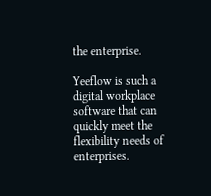the enterprise.

Yeeflow is such a digital workplace software that can quickly meet the flexibility needs of enterprises.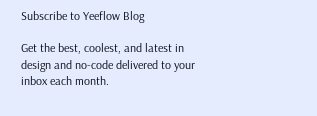Subscribe to Yeeflow Blog

Get the best, coolest, and latest in design and no-code delivered to your inbox each month.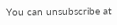You can unsubscribe at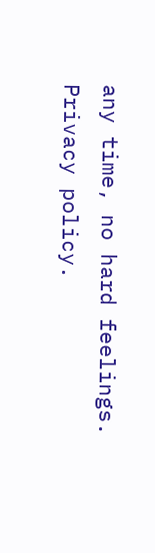any time, no hard feelings. Privacy policy.